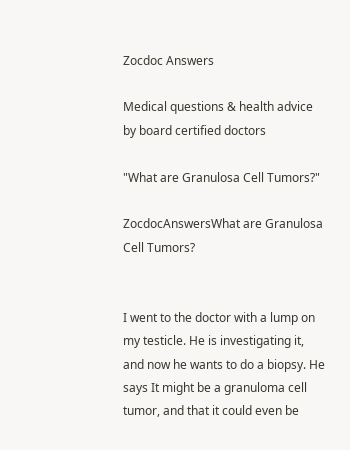Zocdoc Answers

Medical questions & health advice by board certified doctors

"What are Granulosa Cell Tumors?"

ZocdocAnswersWhat are Granulosa Cell Tumors?


I went to the doctor with a lump on my testicle. He is investigating it, and now he wants to do a biopsy. He says It might be a granuloma cell tumor, and that it could even be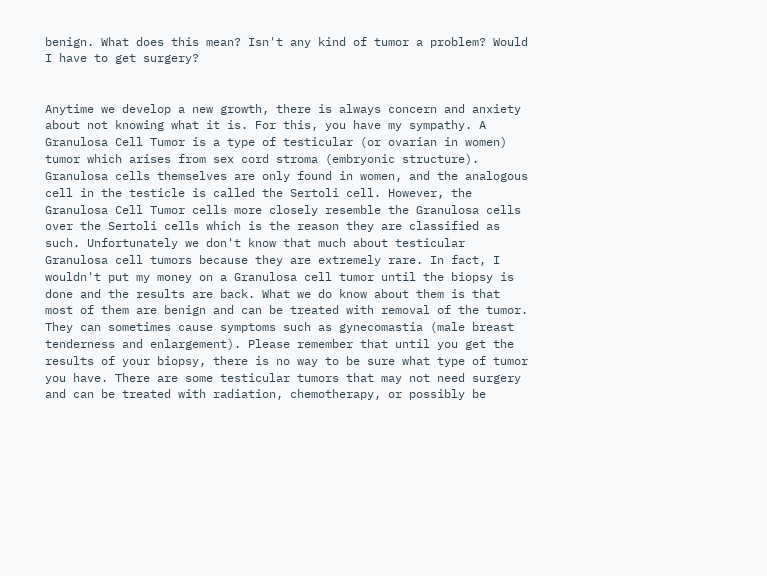benign. What does this mean? Isn't any kind of tumor a problem? Would I have to get surgery?


Anytime we develop a new growth, there is always concern and anxiety about not knowing what it is. For this, you have my sympathy. A Granulosa Cell Tumor is a type of testicular (or ovarian in women) tumor which arises from sex cord stroma (embryonic structure). Granulosa cells themselves are only found in women, and the analogous cell in the testicle is called the Sertoli cell. However, the Granulosa Cell Tumor cells more closely resemble the Granulosa cells over the Sertoli cells which is the reason they are classified as such. Unfortunately we don't know that much about testicular Granulosa cell tumors because they are extremely rare. In fact, I wouldn't put my money on a Granulosa cell tumor until the biopsy is done and the results are back. What we do know about them is that most of them are benign and can be treated with removal of the tumor. They can sometimes cause symptoms such as gynecomastia (male breast tenderness and enlargement). Please remember that until you get the results of your biopsy, there is no way to be sure what type of tumor you have. There are some testicular tumors that may not need surgery and can be treated with radiation, chemotherapy, or possibly be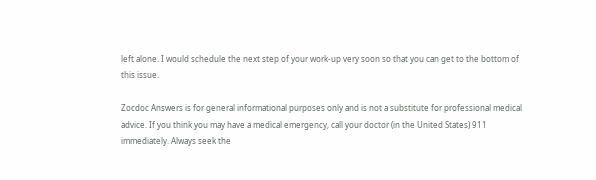left alone. I would schedule the next step of your work-up very soon so that you can get to the bottom of this issue.

Zocdoc Answers is for general informational purposes only and is not a substitute for professional medical advice. If you think you may have a medical emergency, call your doctor (in the United States) 911 immediately. Always seek the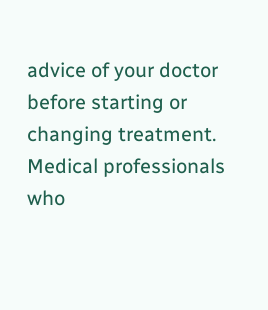advice of your doctor before starting or changing treatment. Medical professionals who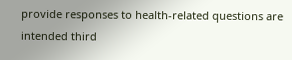provide responses to health-related questions are intended third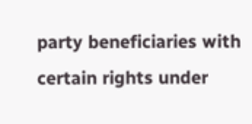party beneficiaries with certain rights under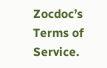Zocdoc’s Terms of Service.